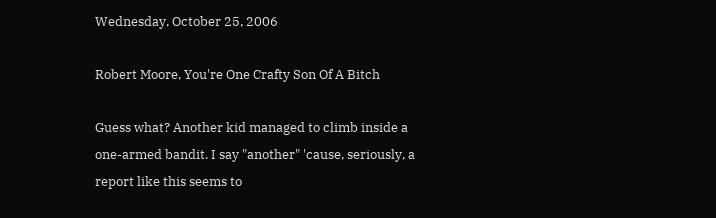Wednesday, October 25, 2006

Robert Moore, You're One Crafty Son Of A Bitch

Guess what? Another kid managed to climb inside a one-armed bandit. I say "another" 'cause, seriously, a report like this seems to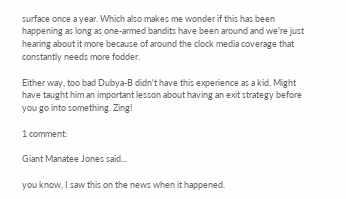surface once a year. Which also makes me wonder if this has been happening as long as one-armed bandits have been around and we're just hearing about it more because of around the clock media coverage that constantly needs more fodder.

Either way, too bad Dubya-B didn't have this experience as a kid. Might have taught him an important lesson about having an exit strategy before you go into something. Zing!

1 comment:

Giant Manatee Jones said...

you know, I saw this on the news when it happened.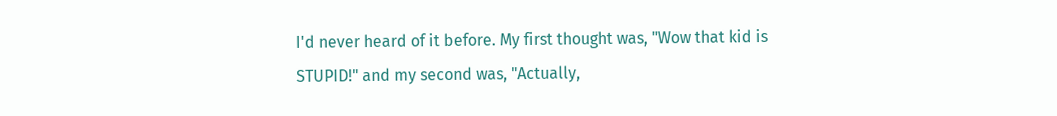I'd never heard of it before. My first thought was, "Wow that kid is STUPID!" and my second was, "Actually,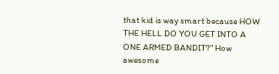that kid is way smart because HOW THE HELL DO YOU GET INTO A ONE ARMED BANDIT?" How awesome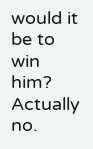would it be to win him? Actually no.